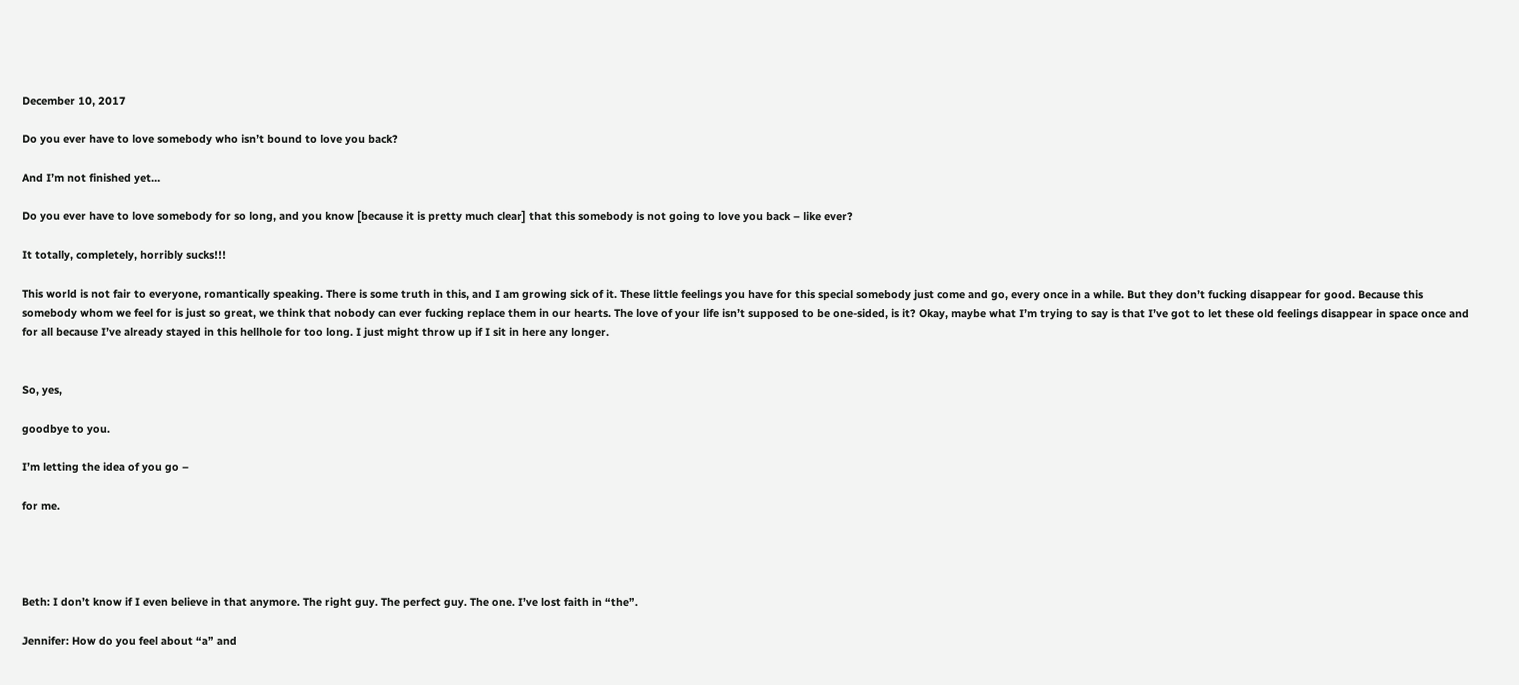December 10, 2017

Do you ever have to love somebody who isn’t bound to love you back?

And I’m not finished yet…

Do you ever have to love somebody for so long, and you know [because it is pretty much clear] that this somebody is not going to love you back – like ever?

It totally, completely, horribly sucks!!!

This world is not fair to everyone, romantically speaking. There is some truth in this, and I am growing sick of it. These little feelings you have for this special somebody just come and go, every once in a while. But they don’t fucking disappear for good. Because this somebody whom we feel for is just so great, we think that nobody can ever fucking replace them in our hearts. The love of your life isn’t supposed to be one-sided, is it? Okay, maybe what I’m trying to say is that I’ve got to let these old feelings disappear in space once and for all because I’ve already stayed in this hellhole for too long. I just might throw up if I sit in here any longer.


So, yes,

goodbye to you.

I’m letting the idea of you go –

for me.




Beth: I don’t know if I even believe in that anymore. The right guy. The perfect guy. The one. I’ve lost faith in “the”.

Jennifer: How do you feel about “a” and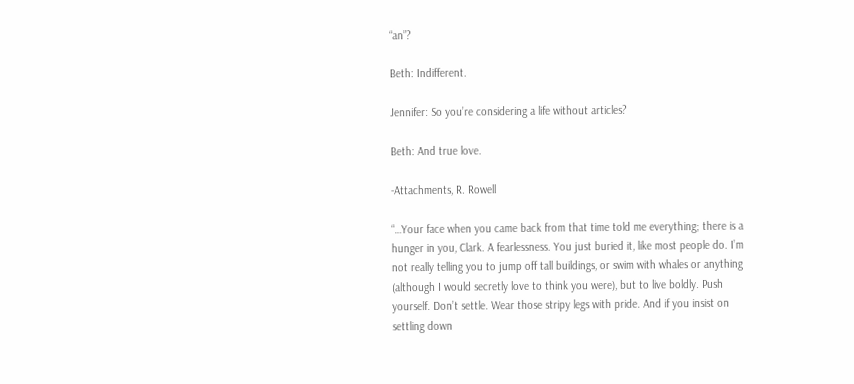“an”?

Beth: Indifferent.

Jennifer: So you’re considering a life without articles?

Beth: And true love.

-Attachments, R. Rowell

“…Your face when you came back from that time told me everything; there is a hunger in you, Clark. A fearlessness. You just buried it, like most people do. I’m not really telling you to jump off tall buildings, or swim with whales or anything (although I would secretly love to think you were), but to live boldly. Push yourself. Don’t settle. Wear those stripy legs with pride. And if you insist on settling down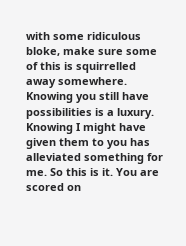with some ridiculous bloke, make sure some of this is squirrelled away somewhere. Knowing you still have possibilities is a luxury. Knowing I might have given them to you has alleviated something for me. So this is it. You are scored on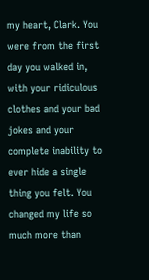my heart, Clark. You were from the first day you walked in, with your ridiculous clothes and your bad jokes and your complete inability to ever hide a single thing you felt. You changed my life so much more than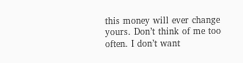this money will ever change yours. Don’t think of me too often. I don’t want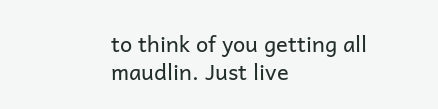to think of you getting all maudlin. Just live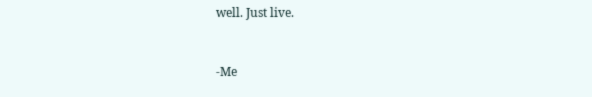well. Just live.


-Me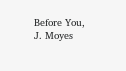Before You, J. Moyes